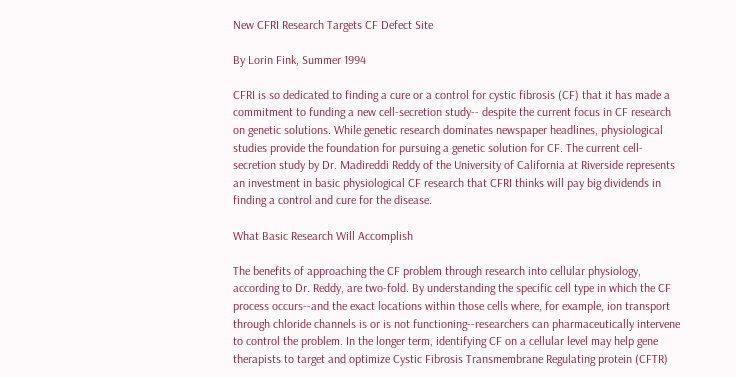New CFRI Research Targets CF Defect Site

By Lorin Fink, Summer 1994

CFRI is so dedicated to finding a cure or a control for cystic fibrosis (CF) that it has made a commitment to funding a new cell-secretion study-- despite the current focus in CF research on genetic solutions. While genetic research dominates newspaper headlines, physiological studies provide the foundation for pursuing a genetic solution for CF. The current cell-secretion study by Dr. Madireddi Reddy of the University of California at Riverside represents an investment in basic physiological CF research that CFRI thinks will pay big dividends in finding a control and cure for the disease.

What Basic Research Will Accomplish

The benefits of approaching the CF problem through research into cellular physiology, according to Dr. Reddy, are two-fold. By understanding the specific cell type in which the CF process occurs--and the exact locations within those cells where, for example, ion transport through chloride channels is or is not functioning--researchers can pharmaceutically intervene to control the problem. In the longer term, identifying CF on a cellular level may help gene therapists to target and optimize Cystic Fibrosis Transmembrane Regulating protein (CFTR)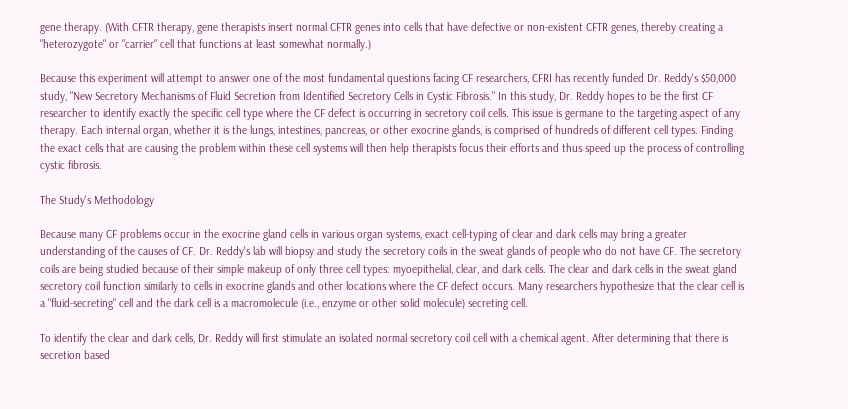gene therapy. (With CFTR therapy, gene therapists insert normal CFTR genes into cells that have defective or non-existent CFTR genes, thereby creating a "heterozygote" or "carrier" cell that functions at least somewhat normally.)

Because this experiment will attempt to answer one of the most fundamental questions facing CF researchers, CFRI has recently funded Dr. Reddy's $50,000 study, "New Secretory Mechanisms of Fluid Secretion from Identified Secretory Cells in Cystic Fibrosis." In this study, Dr. Reddy hopes to be the first CF researcher to identify exactly the specific cell type where the CF defect is occurring in secretory coil cells. This issue is germane to the targeting aspect of any therapy. Each internal organ, whether it is the lungs, intestines, pancreas, or other exocrine glands, is comprised of hundreds of different cell types. Finding the exact cells that are causing the problem within these cell systems will then help therapists focus their efforts and thus speed up the process of controlling cystic fibrosis.

The Study's Methodology

Because many CF problems occur in the exocrine gland cells in various organ systems, exact cell-typing of clear and dark cells may bring a greater understanding of the causes of CF. Dr. Reddy's lab will biopsy and study the secretory coils in the sweat glands of people who do not have CF. The secretory coils are being studied because of their simple makeup of only three cell types: myoepithelial, clear, and dark cells. The clear and dark cells in the sweat gland secretory coil function similarly to cells in exocrine glands and other locations where the CF defect occurs. Many researchers hypothesize that the clear cell is a "fluid-secreting" cell and the dark cell is a macromolecule (i.e., enzyme or other solid molecule) secreting cell.

To identify the clear and dark cells, Dr. Reddy will first stimulate an isolated normal secretory coil cell with a chemical agent. After determining that there is secretion based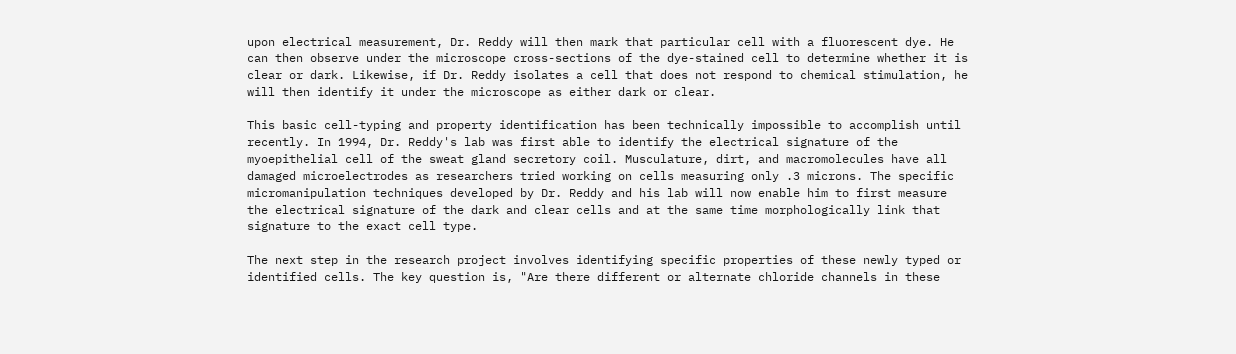upon electrical measurement, Dr. Reddy will then mark that particular cell with a fluorescent dye. He can then observe under the microscope cross-sections of the dye-stained cell to determine whether it is clear or dark. Likewise, if Dr. Reddy isolates a cell that does not respond to chemical stimulation, he will then identify it under the microscope as either dark or clear.

This basic cell-typing and property identification has been technically impossible to accomplish until recently. In 1994, Dr. Reddy's lab was first able to identify the electrical signature of the myoepithelial cell of the sweat gland secretory coil. Musculature, dirt, and macromolecules have all damaged microelectrodes as researchers tried working on cells measuring only .3 microns. The specific micromanipulation techniques developed by Dr. Reddy and his lab will now enable him to first measure the electrical signature of the dark and clear cells and at the same time morphologically link that signature to the exact cell type.

The next step in the research project involves identifying specific properties of these newly typed or identified cells. The key question is, "Are there different or alternate chloride channels in these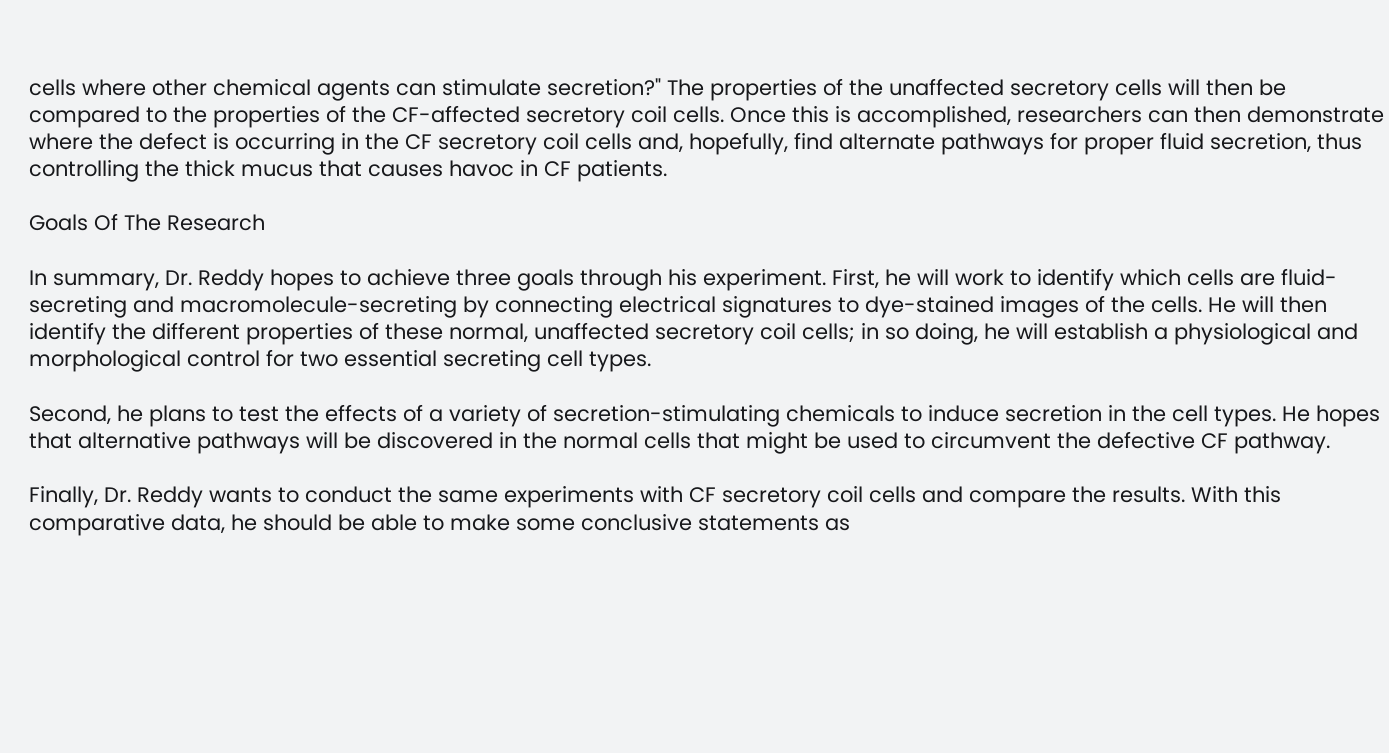cells where other chemical agents can stimulate secretion?" The properties of the unaffected secretory cells will then be compared to the properties of the CF-affected secretory coil cells. Once this is accomplished, researchers can then demonstrate where the defect is occurring in the CF secretory coil cells and, hopefully, find alternate pathways for proper fluid secretion, thus controlling the thick mucus that causes havoc in CF patients.

Goals Of The Research

In summary, Dr. Reddy hopes to achieve three goals through his experiment. First, he will work to identify which cells are fluid-secreting and macromolecule-secreting by connecting electrical signatures to dye-stained images of the cells. He will then identify the different properties of these normal, unaffected secretory coil cells; in so doing, he will establish a physiological and morphological control for two essential secreting cell types.

Second, he plans to test the effects of a variety of secretion-stimulating chemicals to induce secretion in the cell types. He hopes that alternative pathways will be discovered in the normal cells that might be used to circumvent the defective CF pathway.

Finally, Dr. Reddy wants to conduct the same experiments with CF secretory coil cells and compare the results. With this comparative data, he should be able to make some conclusive statements as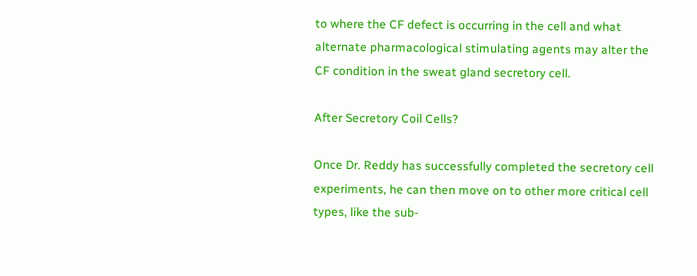to where the CF defect is occurring in the cell and what alternate pharmacological stimulating agents may alter the CF condition in the sweat gland secretory cell.

After Secretory Coil Cells?

Once Dr. Reddy has successfully completed the secretory cell experiments, he can then move on to other more critical cell types, like the sub-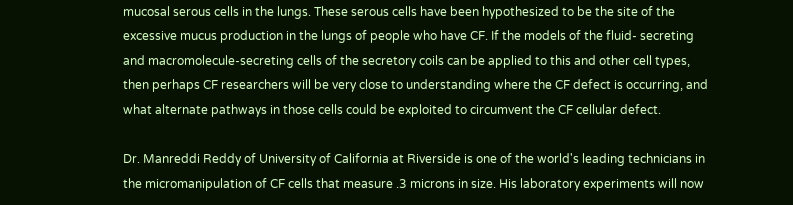mucosal serous cells in the lungs. These serous cells have been hypothesized to be the site of the excessive mucus production in the lungs of people who have CF. If the models of the fluid- secreting and macromolecule-secreting cells of the secretory coils can be applied to this and other cell types, then perhaps CF researchers will be very close to understanding where the CF defect is occurring, and what alternate pathways in those cells could be exploited to circumvent the CF cellular defect.

Dr. Manreddi Reddy of University of California at Riverside is one of the world's leading technicians in the micromanipulation of CF cells that measure .3 microns in size. His laboratory experiments will now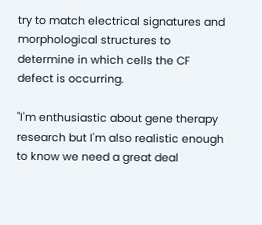try to match electrical signatures and morphological structures to determine in which cells the CF defect is occurring.

"I'm enthusiastic about gene therapy research but I'm also realistic enough to know we need a great deal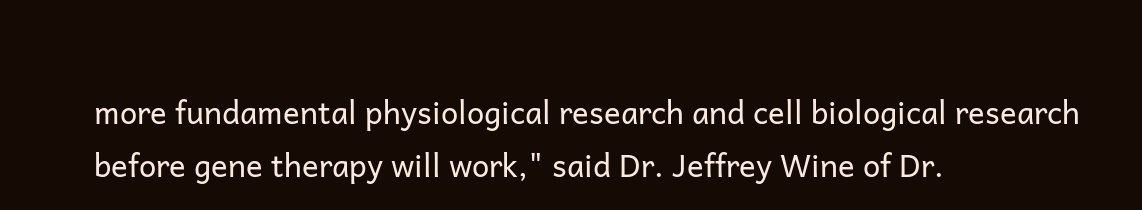more fundamental physiological research and cell biological research before gene therapy will work," said Dr. Jeffrey Wine of Dr.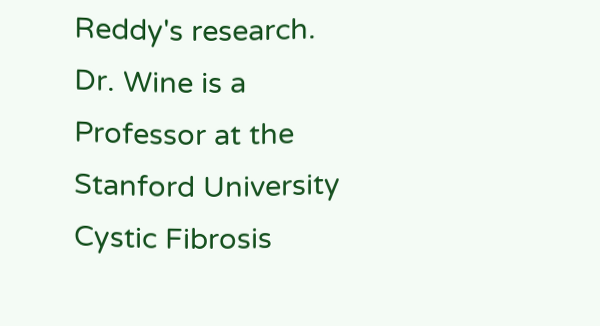Reddy's research. Dr. Wine is a Professor at the Stanford University Cystic Fibrosis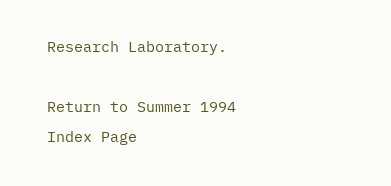Research Laboratory.

Return to Summer 1994 Index Page